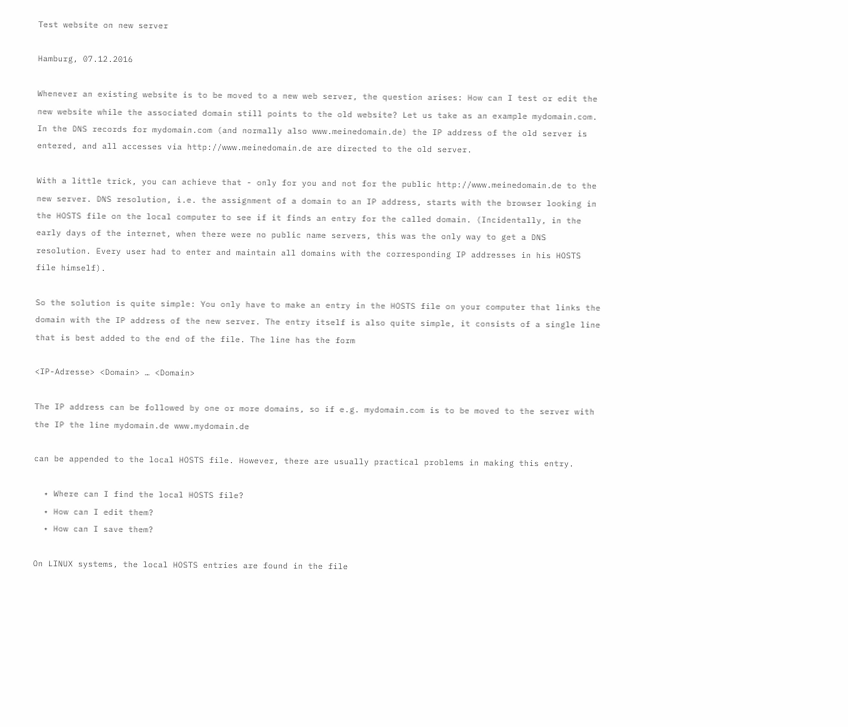Test website on new server

Hamburg, 07.12.2016

Whenever an existing website is to be moved to a new web server, the question arises: How can I test or edit the new website while the associated domain still points to the old website? Let us take as an example mydomain.com. In the DNS records for mydomain.com (and normally also www.meinedomain.de) the IP address of the old server is entered, and all accesses via http://www.meinedomain.de are directed to the old server.

With a little trick, you can achieve that - only for you and not for the public http://www.meinedomain.de to the new server. DNS resolution, i.e. the assignment of a domain to an IP address, starts with the browser looking in the HOSTS file on the local computer to see if it finds an entry for the called domain. (Incidentally, in the early days of the internet, when there were no public name servers, this was the only way to get a DNS resolution. Every user had to enter and maintain all domains with the corresponding IP addresses in his HOSTS file himself).

So the solution is quite simple: You only have to make an entry in the HOSTS file on your computer that links the domain with the IP address of the new server. The entry itself is also quite simple, it consists of a single line that is best added to the end of the file. The line has the form

<IP-Adresse> <Domain> … <Domain>

The IP address can be followed by one or more domains, so if e.g. mydomain.com is to be moved to the server with the IP the line mydomain.de www.mydomain.de

can be appended to the local HOSTS file. However, there are usually practical problems in making this entry.

  • Where can I find the local HOSTS file?
  • How can I edit them?
  • How can I save them?

On LINUX systems, the local HOSTS entries are found in the file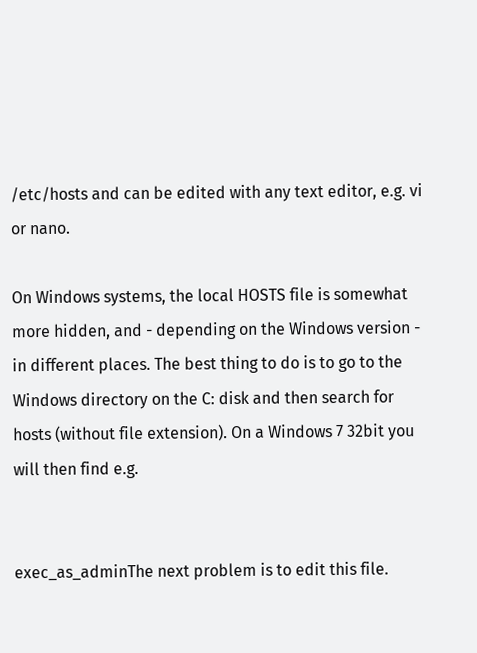/etc/hosts and can be edited with any text editor, e.g. vi or nano.

On Windows systems, the local HOSTS file is somewhat more hidden, and - depending on the Windows version - in different places. The best thing to do is to go to the Windows directory on the C: disk and then search for hosts (without file extension). On a Windows 7 32bit you will then find e.g.


exec_as_adminThe next problem is to edit this file.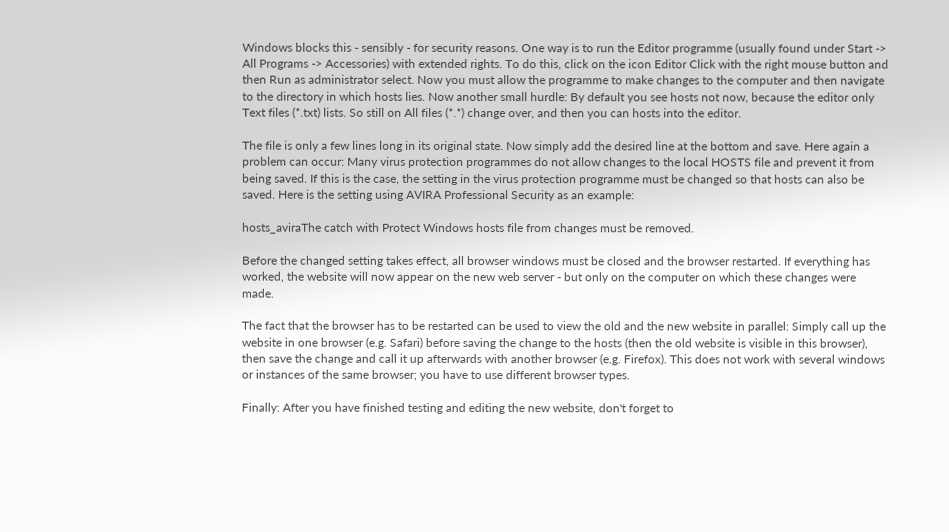Windows blocks this - sensibly - for security reasons. One way is to run the Editor programme (usually found under Start -> All Programs -> Accessories) with extended rights. To do this, click on the icon Editor Click with the right mouse button and then Run as administrator select. Now you must allow the programme to make changes to the computer and then navigate to the directory in which hosts lies. Now another small hurdle: By default you see hosts not now, because the editor only Text files (*.txt) lists. So still on All files (*.*) change over, and then you can hosts into the editor.

The file is only a few lines long in its original state. Now simply add the desired line at the bottom and save. Here again a problem can occur: Many virus protection programmes do not allow changes to the local HOSTS file and prevent it from being saved. If this is the case, the setting in the virus protection programme must be changed so that hosts can also be saved. Here is the setting using AVIRA Professional Security as an example:

hosts_aviraThe catch with Protect Windows hosts file from changes must be removed.

Before the changed setting takes effect, all browser windows must be closed and the browser restarted. If everything has worked, the website will now appear on the new web server - but only on the computer on which these changes were made.

The fact that the browser has to be restarted can be used to view the old and the new website in parallel: Simply call up the website in one browser (e.g. Safari) before saving the change to the hosts (then the old website is visible in this browser), then save the change and call it up afterwards with another browser (e.g. Firefox). This does not work with several windows or instances of the same browser; you have to use different browser types.

Finally: After you have finished testing and editing the new website, don't forget to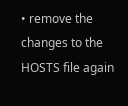• remove the changes to the HOSTS file again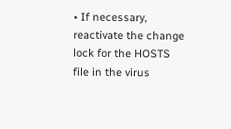• If necessary, reactivate the change lock for the HOSTS file in the virus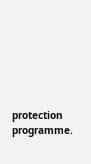protection programme.